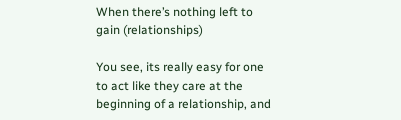When there’s nothing left to gain (relationships)

You see, its really easy for one to act like they care at the beginning of a relationship, and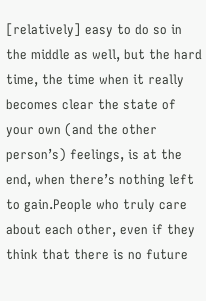[relatively] easy to do so in the middle as well, but the hard time, the time when it really becomes clear the state of your own (and the other person’s) feelings, is at the end, when there’s nothing left to gain.People who truly care about each other, even if they think that there is no future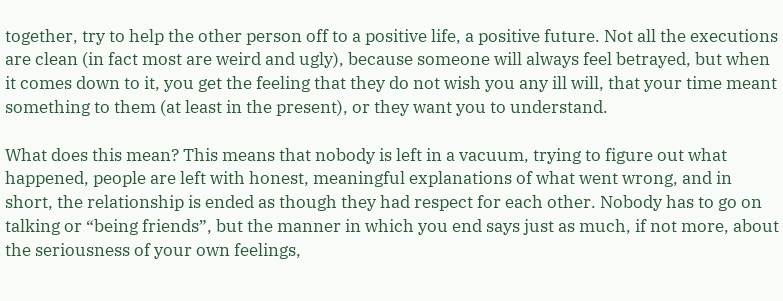together, try to help the other person off to a positive life, a positive future. Not all the executions are clean (in fact most are weird and ugly), because someone will always feel betrayed, but when it comes down to it, you get the feeling that they do not wish you any ill will, that your time meant something to them (at least in the present), or they want you to understand.

What does this mean? This means that nobody is left in a vacuum, trying to figure out what happened, people are left with honest, meaningful explanations of what went wrong, and in short, the relationship is ended as though they had respect for each other. Nobody has to go on talking or “being friends”, but the manner in which you end says just as much, if not more, about the seriousness of your own feelings,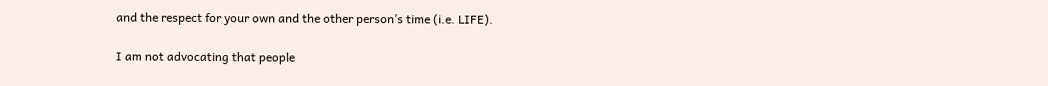and the respect for your own and the other person’s time (i.e. LIFE).

I am not advocating that people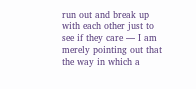run out and break up with each other just to see if they care — I am merely pointing out that the way in which a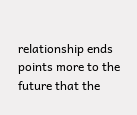relationship ends points more to the future that the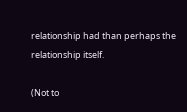relationship had than perhaps the relationship itself.

(Not to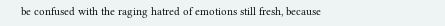be confused with the raging hatred of emotions still fresh, because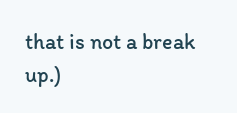that is not a break up.)